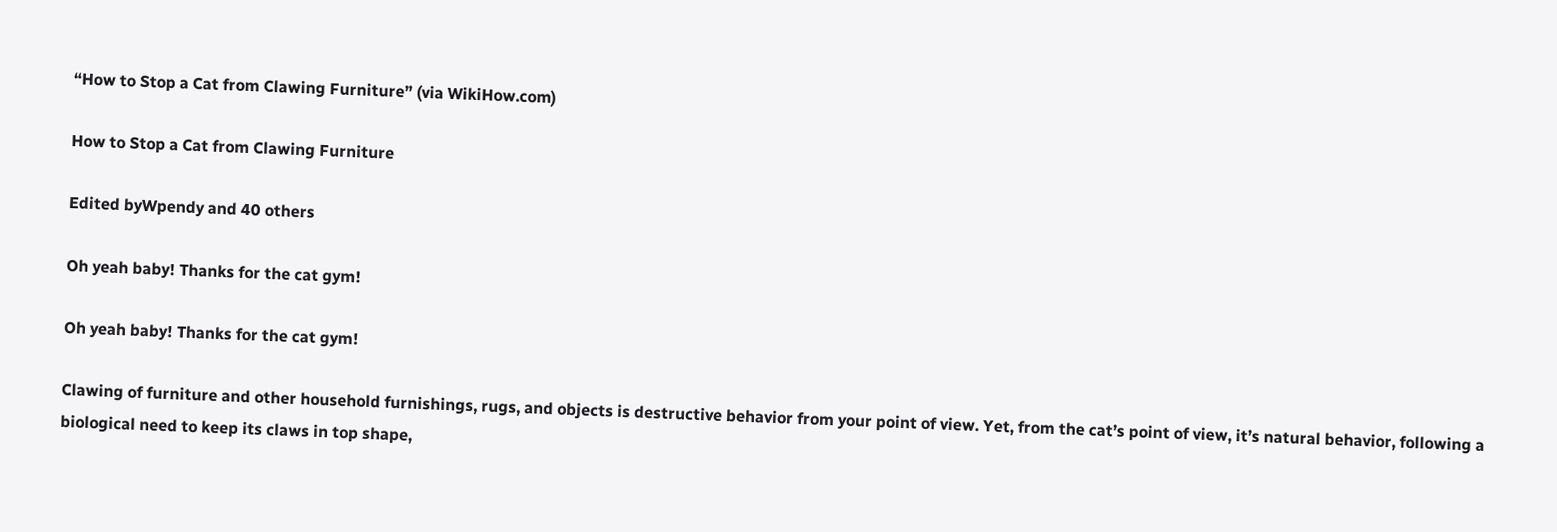“How to Stop a Cat from Clawing Furniture” (via WikiHow.com)

How to Stop a Cat from Clawing Furniture

Edited byWpendy and 40 others

Oh yeah baby! Thanks for the cat gym!

Oh yeah baby! Thanks for the cat gym!

Clawing of furniture and other household furnishings, rugs, and objects is destructive behavior from your point of view. Yet, from the cat’s point of view, it’s natural behavior, following a biological need to keep its claws in top shape,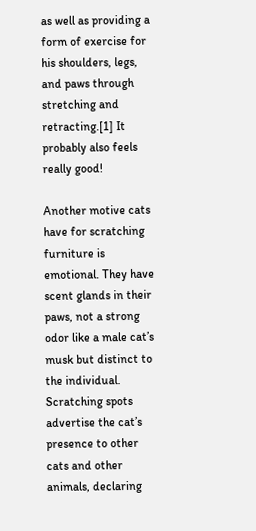as well as providing a form of exercise for his shoulders, legs, and paws through stretching and retracting.[1] It probably also feels really good!

Another motive cats have for scratching furniture is emotional. They have scent glands in their paws, not a strong odor like a male cat’s musk but distinct to the individual. Scratching spots advertise the cat’s presence to other cats and other animals, declaring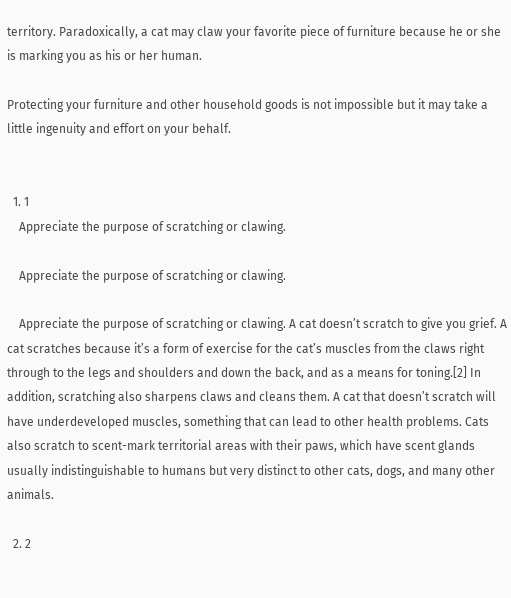territory. Paradoxically, a cat may claw your favorite piece of furniture because he or she is marking you as his or her human.

Protecting your furniture and other household goods is not impossible but it may take a little ingenuity and effort on your behalf.


  1. 1
    Appreciate the purpose of scratching or clawing.

    Appreciate the purpose of scratching or clawing.

    Appreciate the purpose of scratching or clawing. A cat doesn’t scratch to give you grief. A cat scratches because it’s a form of exercise for the cat’s muscles from the claws right through to the legs and shoulders and down the back, and as a means for toning.[2] In addition, scratching also sharpens claws and cleans them. A cat that doesn’t scratch will have underdeveloped muscles, something that can lead to other health problems. Cats also scratch to scent-mark territorial areas with their paws, which have scent glands usually indistinguishable to humans but very distinct to other cats, dogs, and many other animals.

  2. 2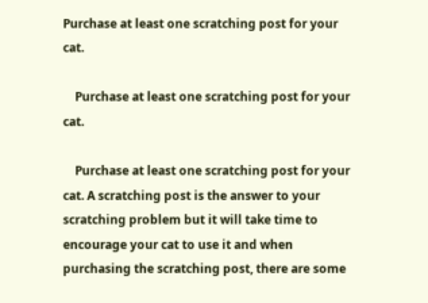Purchase at least one scratching post for your cat.

    Purchase at least one scratching post for your cat.

    Purchase at least one scratching post for your cat. A scratching post is the answer to your scratching problem but it will take time to encourage your cat to use it and when purchasing the scratching post, there are some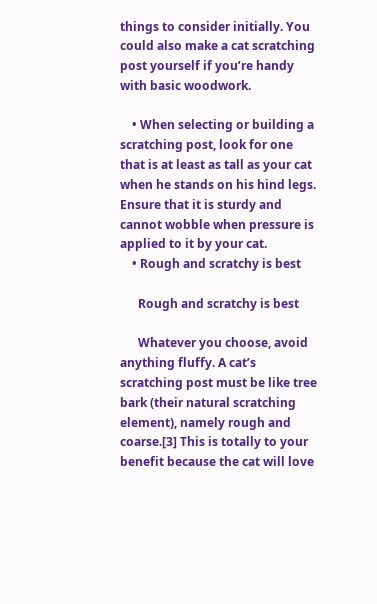things to consider initially. You could also make a cat scratching post yourself if you’re handy with basic woodwork.

    • When selecting or building a scratching post, look for one that is at least as tall as your cat when he stands on his hind legs. Ensure that it is sturdy and cannot wobble when pressure is applied to it by your cat.
    • Rough and scratchy is best

      Rough and scratchy is best

      Whatever you choose, avoid anything fluffy. A cat’s scratching post must be like tree bark (their natural scratching element), namely rough and coarse.[3] This is totally to your benefit because the cat will love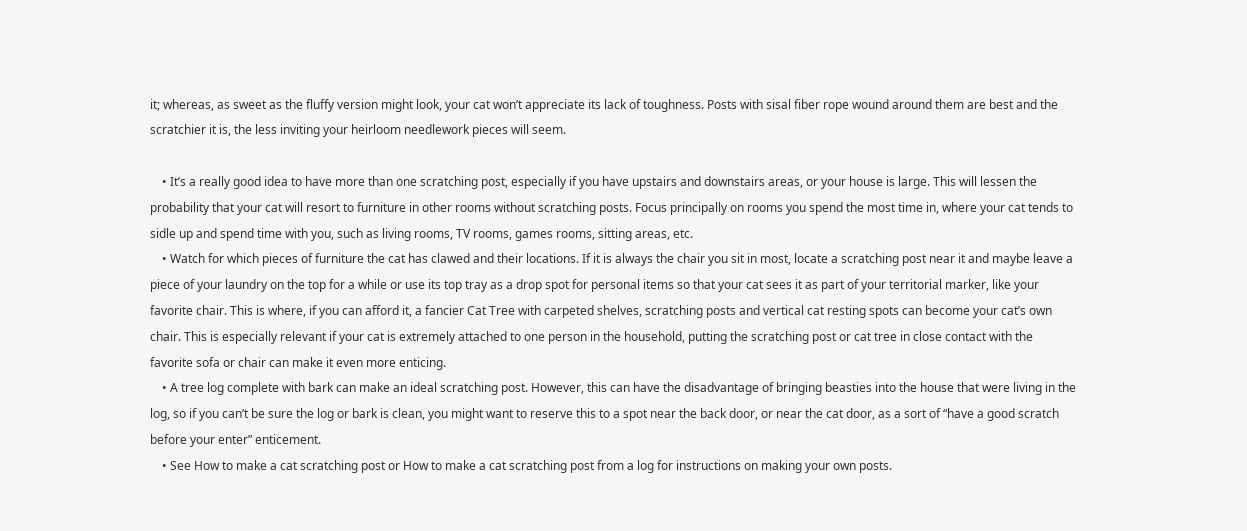it; whereas, as sweet as the fluffy version might look, your cat won’t appreciate its lack of toughness. Posts with sisal fiber rope wound around them are best and the scratchier it is, the less inviting your heirloom needlework pieces will seem.

    • It’s a really good idea to have more than one scratching post, especially if you have upstairs and downstairs areas, or your house is large. This will lessen the probability that your cat will resort to furniture in other rooms without scratching posts. Focus principally on rooms you spend the most time in, where your cat tends to sidle up and spend time with you, such as living rooms, TV rooms, games rooms, sitting areas, etc.
    • Watch for which pieces of furniture the cat has clawed and their locations. If it is always the chair you sit in most, locate a scratching post near it and maybe leave a piece of your laundry on the top for a while or use its top tray as a drop spot for personal items so that your cat sees it as part of your territorial marker, like your favorite chair. This is where, if you can afford it, a fancier Cat Tree with carpeted shelves, scratching posts and vertical cat resting spots can become your cat’s own chair. This is especially relevant if your cat is extremely attached to one person in the household, putting the scratching post or cat tree in close contact with the favorite sofa or chair can make it even more enticing.
    • A tree log complete with bark can make an ideal scratching post. However, this can have the disadvantage of bringing beasties into the house that were living in the log, so if you can’t be sure the log or bark is clean, you might want to reserve this to a spot near the back door, or near the cat door, as a sort of “have a good scratch before your enter” enticement.
    • See How to make a cat scratching post or How to make a cat scratching post from a log for instructions on making your own posts.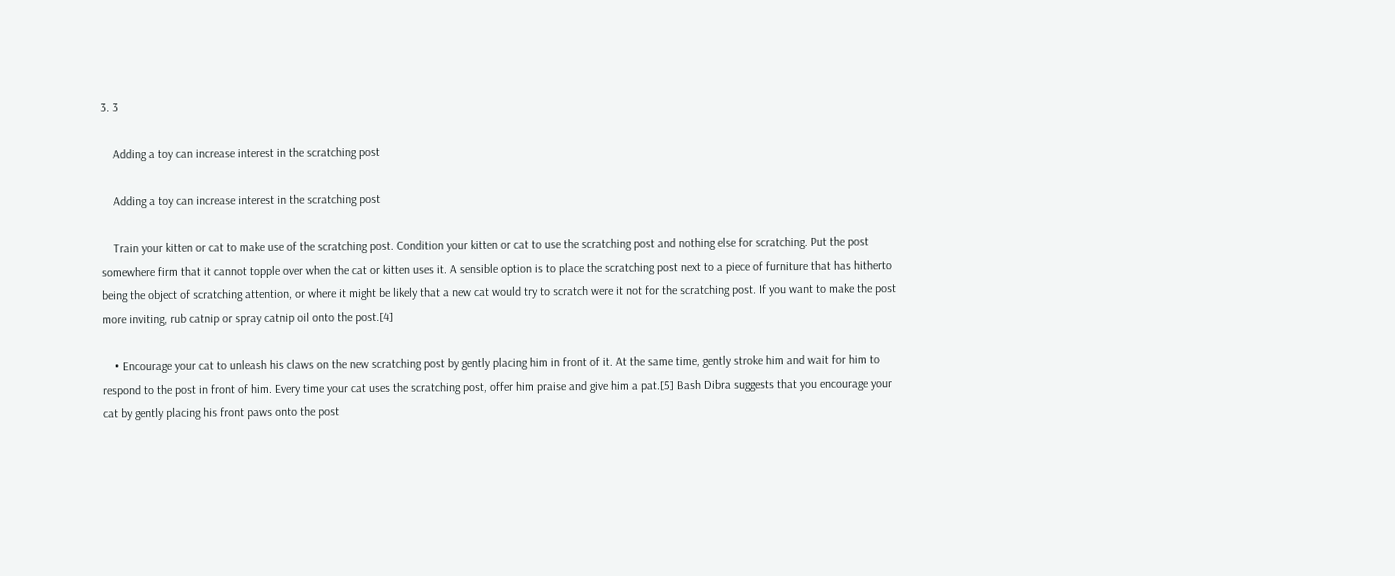3. 3

    Adding a toy can increase interest in the scratching post

    Adding a toy can increase interest in the scratching post

    Train your kitten or cat to make use of the scratching post. Condition your kitten or cat to use the scratching post and nothing else for scratching. Put the post somewhere firm that it cannot topple over when the cat or kitten uses it. A sensible option is to place the scratching post next to a piece of furniture that has hitherto being the object of scratching attention, or where it might be likely that a new cat would try to scratch were it not for the scratching post. If you want to make the post more inviting, rub catnip or spray catnip oil onto the post.[4]

    • Encourage your cat to unleash his claws on the new scratching post by gently placing him in front of it. At the same time, gently stroke him and wait for him to respond to the post in front of him. Every time your cat uses the scratching post, offer him praise and give him a pat.[5] Bash Dibra suggests that you encourage your cat by gently placing his front paws onto the post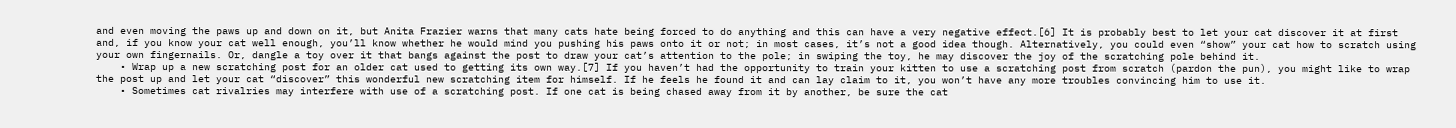and even moving the paws up and down on it, but Anita Frazier warns that many cats hate being forced to do anything and this can have a very negative effect.[6] It is probably best to let your cat discover it at first and, if you know your cat well enough, you’ll know whether he would mind you pushing his paws onto it or not; in most cases, it’s not a good idea though. Alternatively, you could even “show” your cat how to scratch using your own fingernails. Or, dangle a toy over it that bangs against the post to draw your cat’s attention to the pole; in swiping the toy, he may discover the joy of the scratching pole behind it.
    • Wrap up a new scratching post for an older cat used to getting its own way.[7] If you haven’t had the opportunity to train your kitten to use a scratching post from scratch (pardon the pun), you might like to wrap the post up and let your cat “discover” this wonderful new scratching item for himself. If he feels he found it and can lay claim to it, you won’t have any more troubles convincing him to use it.
    • Sometimes cat rivalries may interfere with use of a scratching post. If one cat is being chased away from it by another, be sure the cat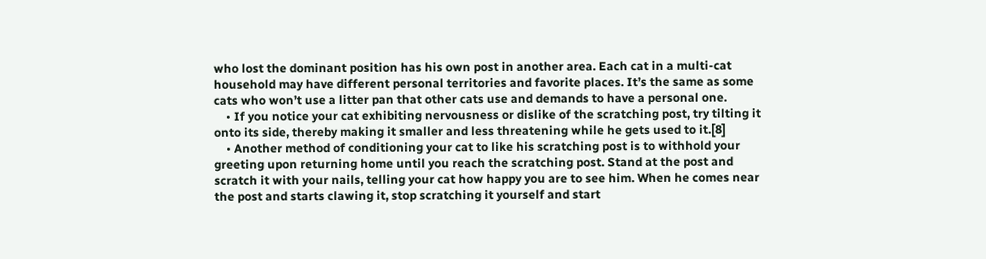who lost the dominant position has his own post in another area. Each cat in a multi-cat household may have different personal territories and favorite places. It’s the same as some cats who won’t use a litter pan that other cats use and demands to have a personal one.
    • If you notice your cat exhibiting nervousness or dislike of the scratching post, try tilting it onto its side, thereby making it smaller and less threatening while he gets used to it.[8]
    • Another method of conditioning your cat to like his scratching post is to withhold your greeting upon returning home until you reach the scratching post. Stand at the post and scratch it with your nails, telling your cat how happy you are to see him. When he comes near the post and starts clawing it, stop scratching it yourself and start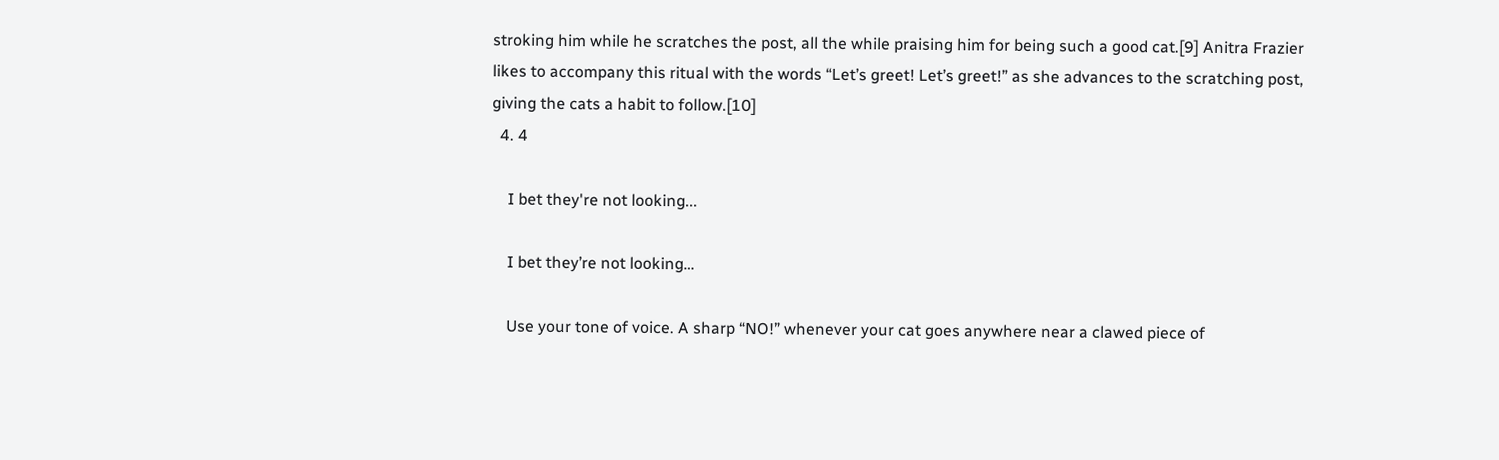stroking him while he scratches the post, all the while praising him for being such a good cat.[9] Anitra Frazier likes to accompany this ritual with the words “Let’s greet! Let’s greet!” as she advances to the scratching post, giving the cats a habit to follow.[10]
  4. 4

    I bet they're not looking...

    I bet they’re not looking…

    Use your tone of voice. A sharp “NO!” whenever your cat goes anywhere near a clawed piece of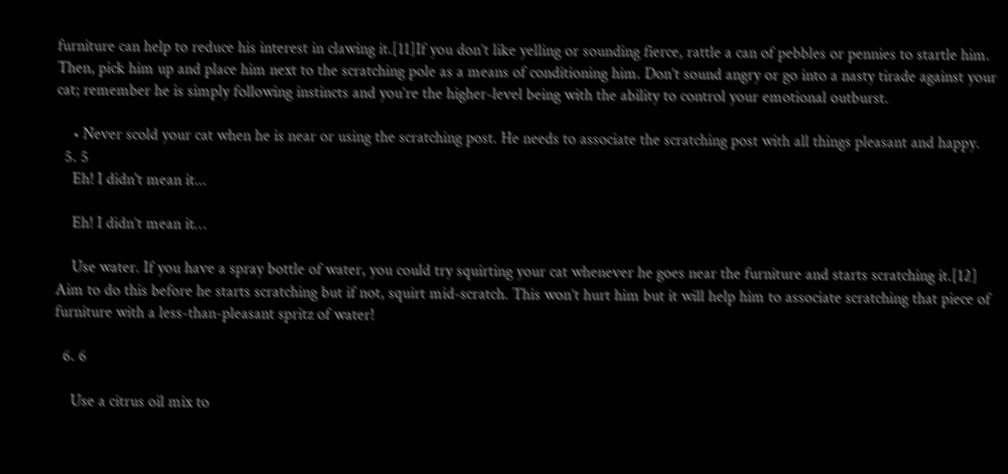furniture can help to reduce his interest in clawing it.[11]If you don’t like yelling or sounding fierce, rattle a can of pebbles or pennies to startle him. Then, pick him up and place him next to the scratching pole as a means of conditioning him. Don’t sound angry or go into a nasty tirade against your cat; remember he is simply following instincts and you’re the higher-level being with the ability to control your emotional outburst.

    • Never scold your cat when he is near or using the scratching post. He needs to associate the scratching post with all things pleasant and happy.
  5. 5
    Eh! I didn't mean it...

    Eh! I didn’t mean it…

    Use water. If you have a spray bottle of water, you could try squirting your cat whenever he goes near the furniture and starts scratching it.[12] Aim to do this before he starts scratching but if not, squirt mid-scratch. This won’t hurt him but it will help him to associate scratching that piece of furniture with a less-than-pleasant spritz of water!

  6. 6

    Use a citrus oil mix to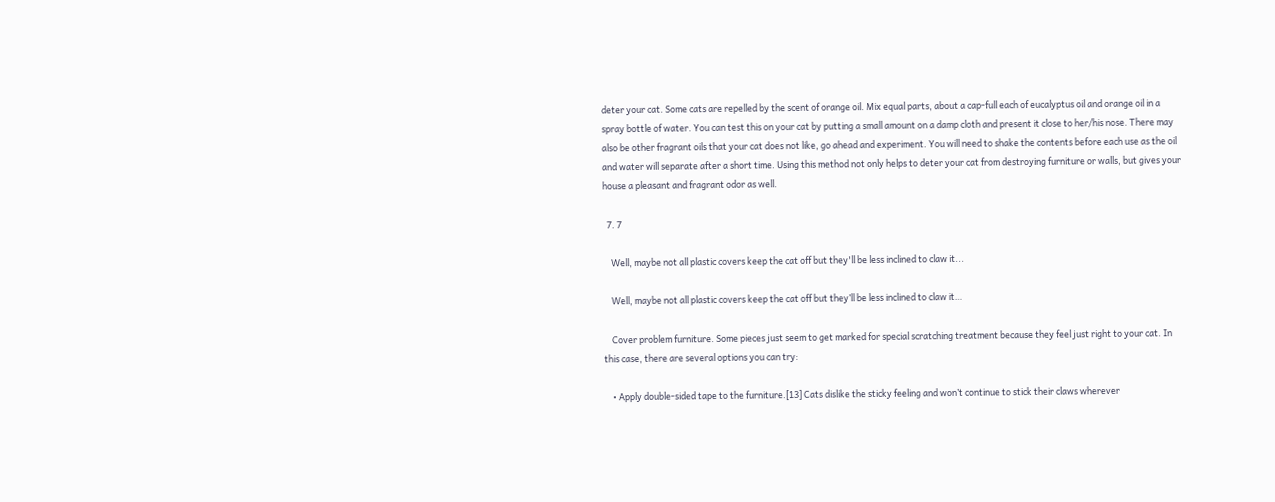deter your cat. Some cats are repelled by the scent of orange oil. Mix equal parts, about a cap-full each of eucalyptus oil and orange oil in a spray bottle of water. You can test this on your cat by putting a small amount on a damp cloth and present it close to her/his nose. There may also be other fragrant oils that your cat does not like, go ahead and experiment. You will need to shake the contents before each use as the oil and water will separate after a short time. Using this method not only helps to deter your cat from destroying furniture or walls, but gives your house a pleasant and fragrant odor as well.

  7. 7

    Well, maybe not all plastic covers keep the cat off but they'll be less inclined to claw it...

    Well, maybe not all plastic covers keep the cat off but they’ll be less inclined to claw it…

    Cover problem furniture. Some pieces just seem to get marked for special scratching treatment because they feel just right to your cat. In this case, there are several options you can try:

    • Apply double-sided tape to the furniture.[13] Cats dislike the sticky feeling and won’t continue to stick their claws wherever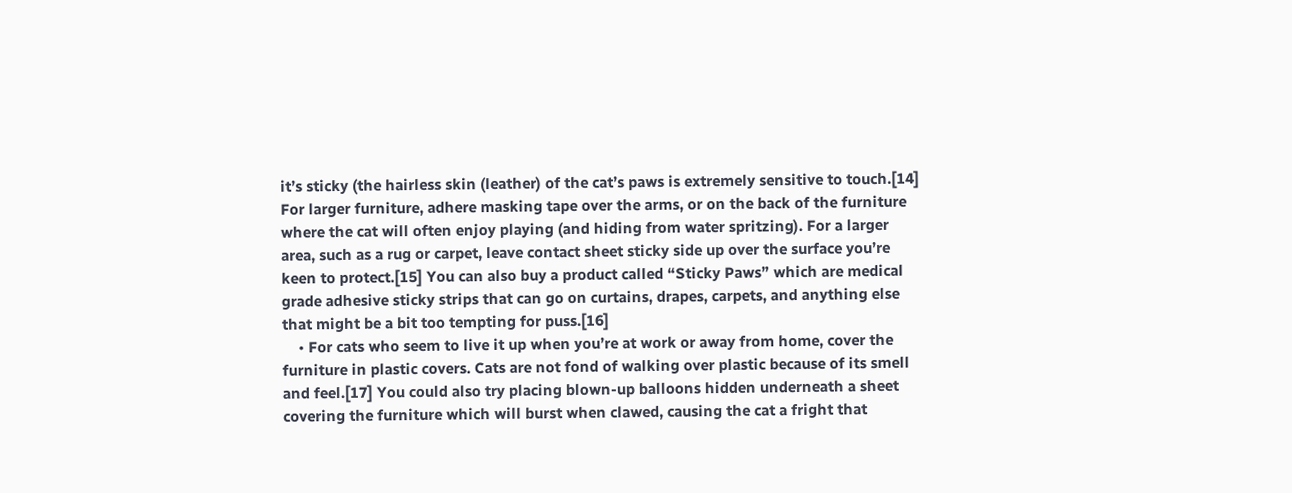it’s sticky (the hairless skin (leather) of the cat’s paws is extremely sensitive to touch.[14] For larger furniture, adhere masking tape over the arms, or on the back of the furniture where the cat will often enjoy playing (and hiding from water spritzing). For a larger area, such as a rug or carpet, leave contact sheet sticky side up over the surface you’re keen to protect.[15] You can also buy a product called “Sticky Paws” which are medical grade adhesive sticky strips that can go on curtains, drapes, carpets, and anything else that might be a bit too tempting for puss.[16]
    • For cats who seem to live it up when you’re at work or away from home, cover the furniture in plastic covers. Cats are not fond of walking over plastic because of its smell and feel.[17] You could also try placing blown-up balloons hidden underneath a sheet covering the furniture which will burst when clawed, causing the cat a fright that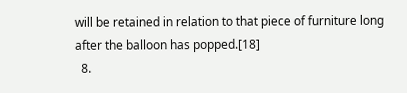will be retained in relation to that piece of furniture long after the balloon has popped.[18]
  8.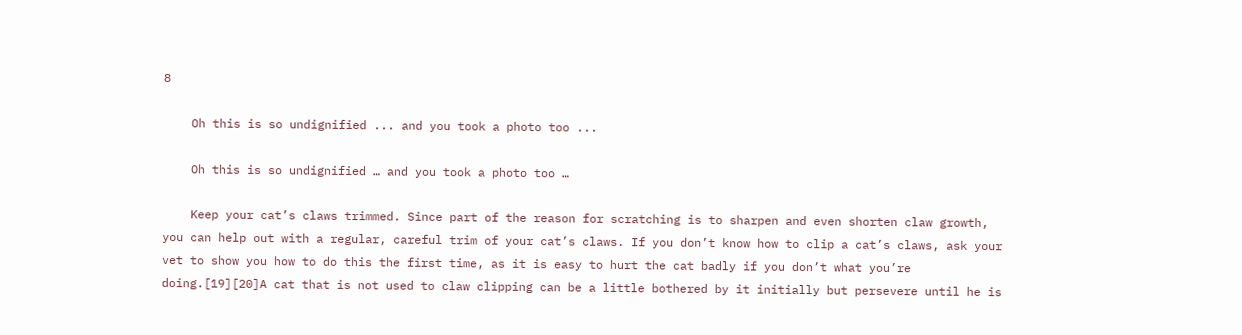8

    Oh this is so undignified ... and you took a photo too ...

    Oh this is so undignified … and you took a photo too …

    Keep your cat’s claws trimmed. Since part of the reason for scratching is to sharpen and even shorten claw growth, you can help out with a regular, careful trim of your cat’s claws. If you don’t know how to clip a cat’s claws, ask your vet to show you how to do this the first time, as it is easy to hurt the cat badly if you don’t what you’re doing.[19][20]A cat that is not used to claw clipping can be a little bothered by it initially but persevere until he is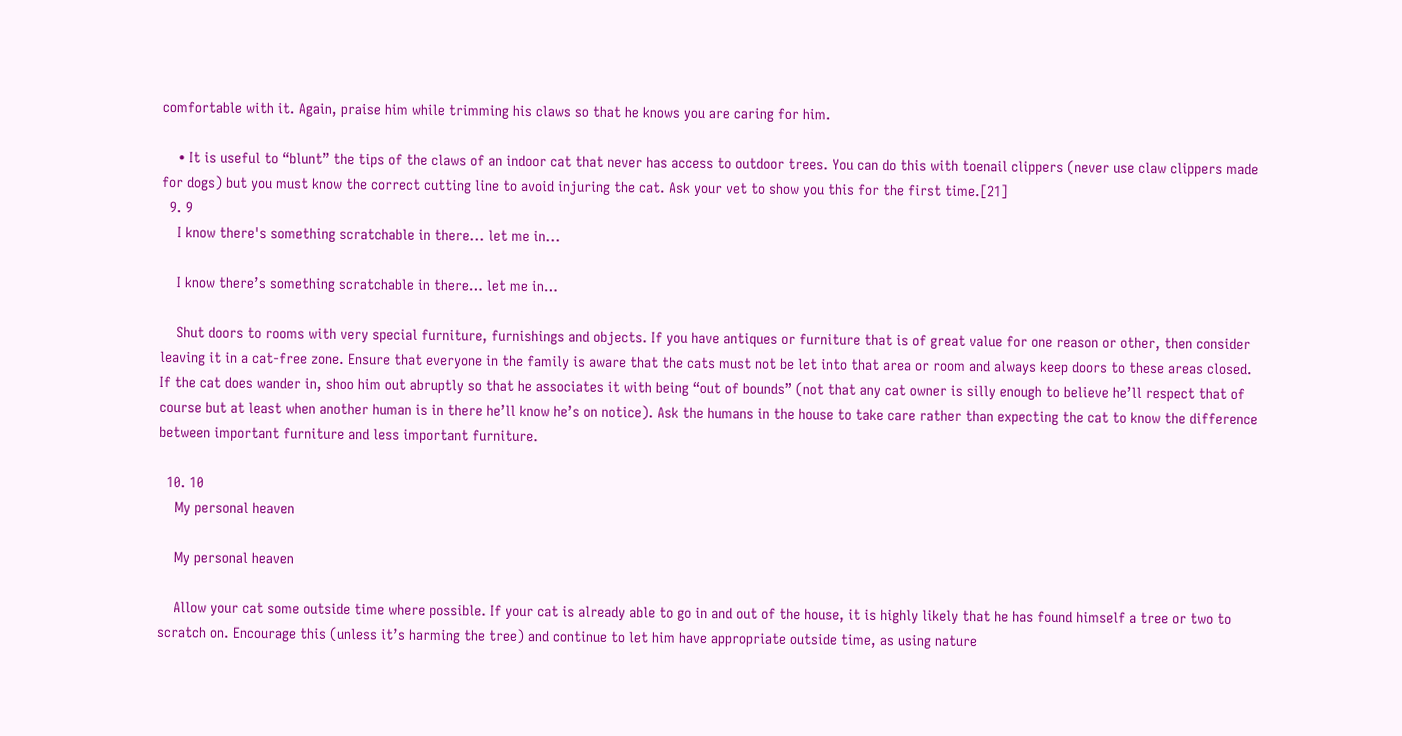comfortable with it. Again, praise him while trimming his claws so that he knows you are caring for him.

    • It is useful to “blunt” the tips of the claws of an indoor cat that never has access to outdoor trees. You can do this with toenail clippers (never use claw clippers made for dogs) but you must know the correct cutting line to avoid injuring the cat. Ask your vet to show you this for the first time.[21]
  9. 9
    I know there's something scratchable in there... let me in...

    I know there’s something scratchable in there… let me in…

    Shut doors to rooms with very special furniture, furnishings and objects. If you have antiques or furniture that is of great value for one reason or other, then consider leaving it in a cat-free zone. Ensure that everyone in the family is aware that the cats must not be let into that area or room and always keep doors to these areas closed. If the cat does wander in, shoo him out abruptly so that he associates it with being “out of bounds” (not that any cat owner is silly enough to believe he’ll respect that of course but at least when another human is in there he’ll know he’s on notice). Ask the humans in the house to take care rather than expecting the cat to know the difference between important furniture and less important furniture.

  10. 10
    My personal heaven

    My personal heaven

    Allow your cat some outside time where possible. If your cat is already able to go in and out of the house, it is highly likely that he has found himself a tree or two to scratch on. Encourage this (unless it’s harming the tree) and continue to let him have appropriate outside time, as using nature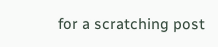for a scratching post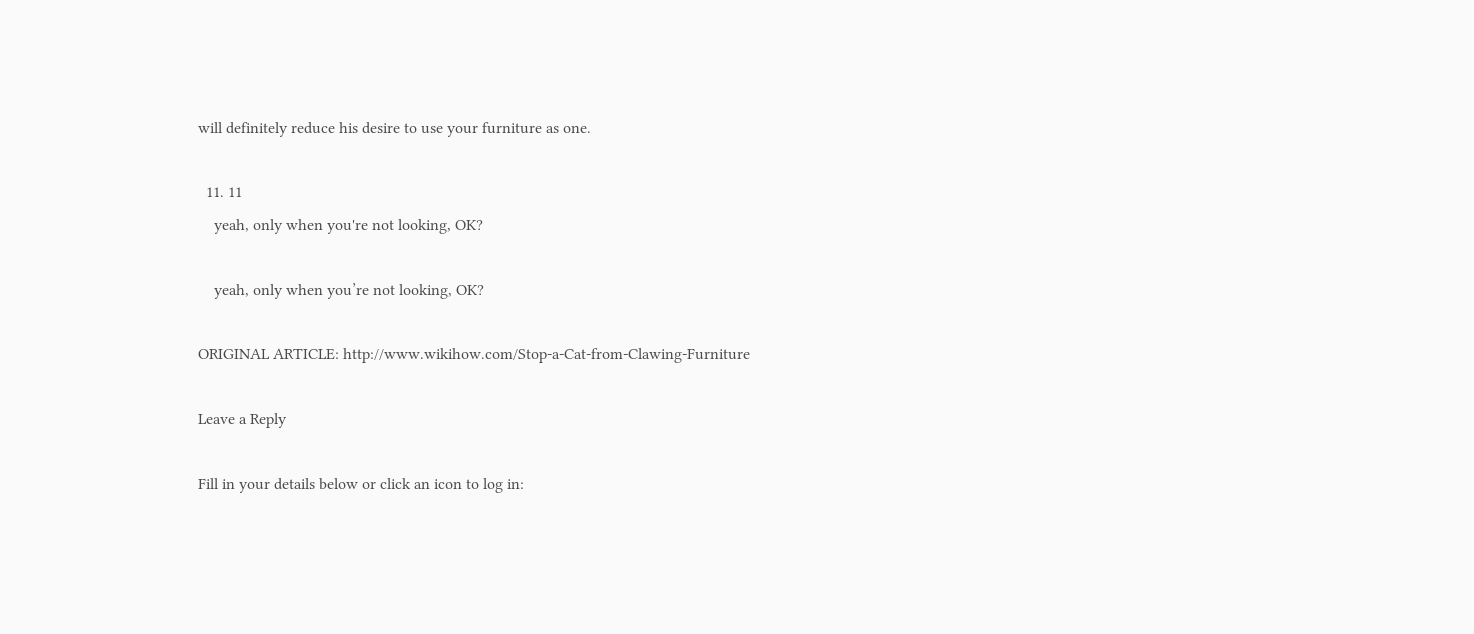will definitely reduce his desire to use your furniture as one.

  11. 11
    yeah, only when you're not looking, OK?

    yeah, only when you’re not looking, OK?

ORIGINAL ARTICLE: http://www.wikihow.com/Stop-a-Cat-from-Clawing-Furniture

Leave a Reply

Fill in your details below or click an icon to log in: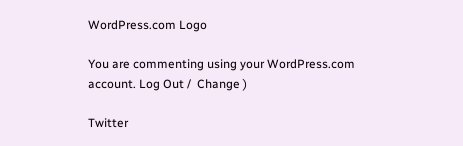WordPress.com Logo

You are commenting using your WordPress.com account. Log Out /  Change )

Twitter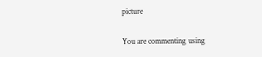picture

You are commenting using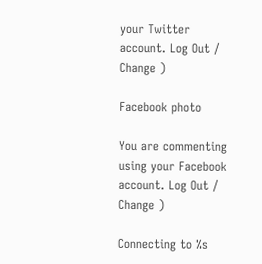your Twitter account. Log Out /  Change )

Facebook photo

You are commenting using your Facebook account. Log Out /  Change )

Connecting to %s